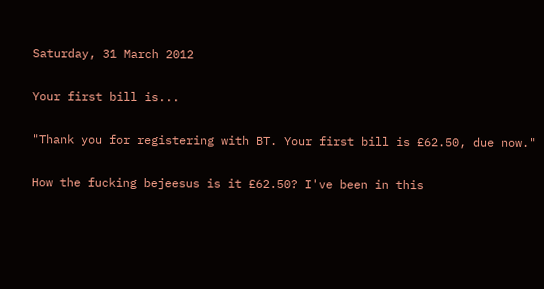Saturday, 31 March 2012

Your first bill is...

"Thank you for registering with BT. Your first bill is £62.50, due now."

How the fucking bejeesus is it £62.50? I've been in this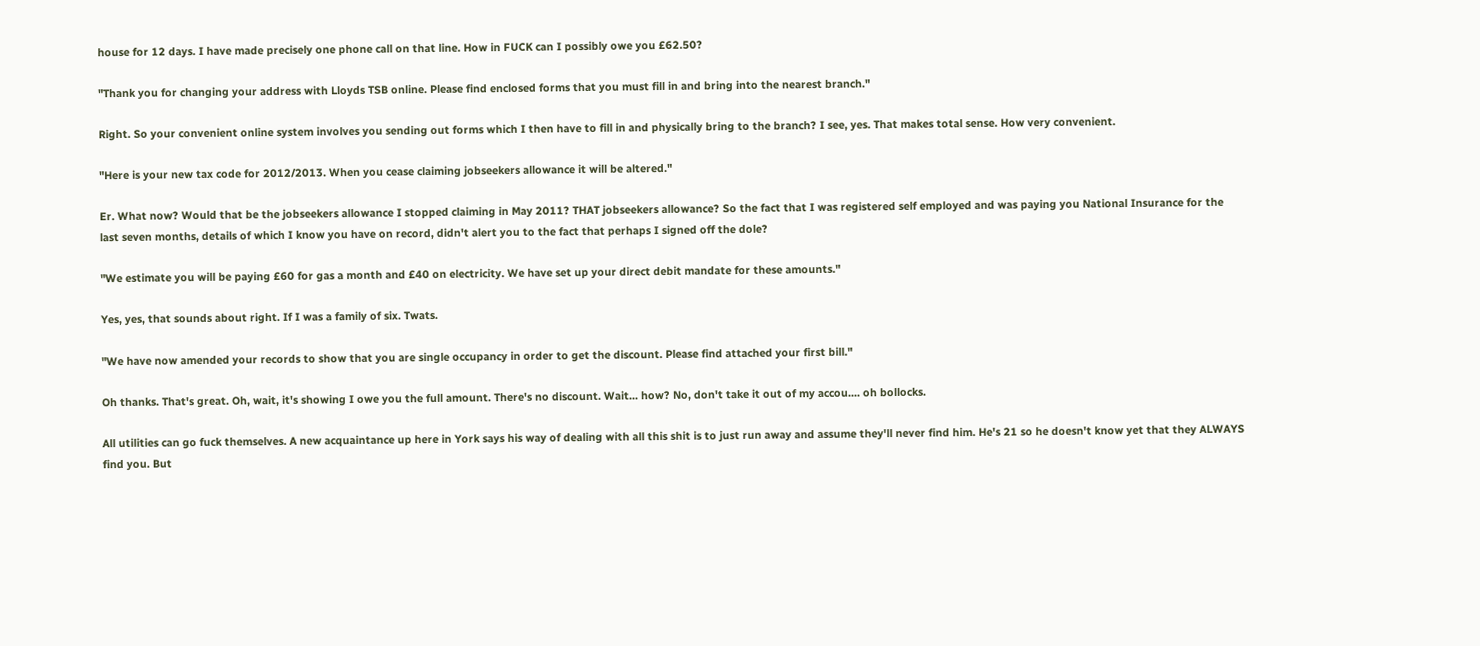house for 12 days. I have made precisely one phone call on that line. How in FUCK can I possibly owe you £62.50?

"Thank you for changing your address with Lloyds TSB online. Please find enclosed forms that you must fill in and bring into the nearest branch."

Right. So your convenient online system involves you sending out forms which I then have to fill in and physically bring to the branch? I see, yes. That makes total sense. How very convenient.

"Here is your new tax code for 2012/2013. When you cease claiming jobseekers allowance it will be altered."

Er. What now? Would that be the jobseekers allowance I stopped claiming in May 2011? THAT jobseekers allowance? So the fact that I was registered self employed and was paying you National Insurance for the last seven months, details of which I know you have on record, didn't alert you to the fact that perhaps I signed off the dole?

"We estimate you will be paying £60 for gas a month and £40 on electricity. We have set up your direct debit mandate for these amounts."

Yes, yes, that sounds about right. If I was a family of six. Twats.

"We have now amended your records to show that you are single occupancy in order to get the discount. Please find attached your first bill."

Oh thanks. That's great. Oh, wait, it's showing I owe you the full amount. There's no discount. Wait... how? No, don't take it out of my accou.... oh bollocks.

All utilities can go fuck themselves. A new acquaintance up here in York says his way of dealing with all this shit is to just run away and assume they'll never find him. He's 21 so he doesn't know yet that they ALWAYS find you. But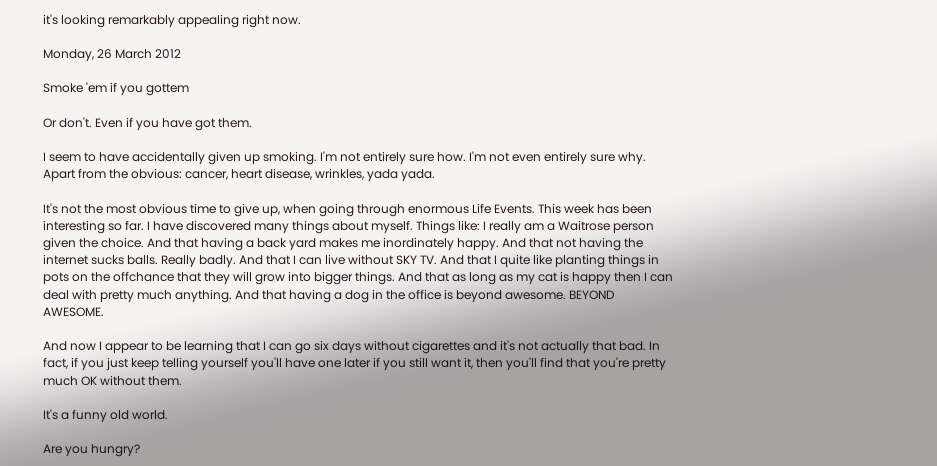it's looking remarkably appealing right now.

Monday, 26 March 2012

Smoke 'em if you gottem

Or don't. Even if you have got them.

I seem to have accidentally given up smoking. I'm not entirely sure how. I'm not even entirely sure why. Apart from the obvious: cancer, heart disease, wrinkles, yada yada.

It's not the most obvious time to give up, when going through enormous Life Events. This week has been interesting so far. I have discovered many things about myself. Things like: I really am a Waitrose person given the choice. And that having a back yard makes me inordinately happy. And that not having the internet sucks balls. Really badly. And that I can live without SKY TV. And that I quite like planting things in pots on the offchance that they will grow into bigger things. And that as long as my cat is happy then I can deal with pretty much anything. And that having a dog in the office is beyond awesome. BEYOND AWESOME.

And now I appear to be learning that I can go six days without cigarettes and it's not actually that bad. In fact, if you just keep telling yourself you'll have one later if you still want it, then you'll find that you're pretty much OK without them.

It's a funny old world.

Are you hungry?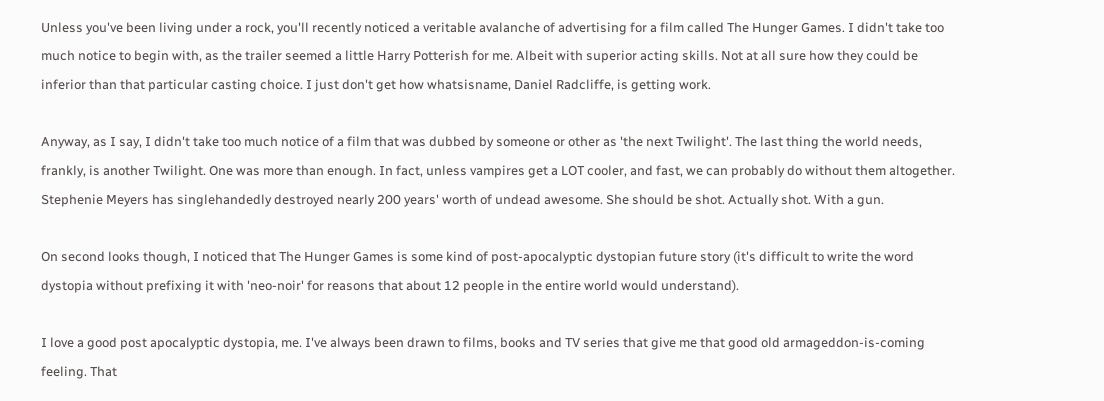Unless you've been living under a rock, you'll recently noticed a veritable avalanche of advertising for a film called The Hunger Games. I didn't take too much notice to begin with, as the trailer seemed a little Harry Potterish for me. Albeit with superior acting skills. Not at all sure how they could be inferior than that particular casting choice. I just don't get how whatsisname, Daniel Radcliffe, is getting work.

Anyway, as I say, I didn't take too much notice of a film that was dubbed by someone or other as 'the next Twilight'. The last thing the world needs, frankly, is another Twilight. One was more than enough. In fact, unless vampires get a LOT cooler, and fast, we can probably do without them altogether. Stephenie Meyers has singlehandedly destroyed nearly 200 years' worth of undead awesome. She should be shot. Actually shot. With a gun.

On second looks though, I noticed that The Hunger Games is some kind of post-apocalyptic dystopian future story (it's difficult to write the word dystopia without prefixing it with 'neo-noir' for reasons that about 12 people in the entire world would understand).

I love a good post apocalyptic dystopia, me. I've always been drawn to films, books and TV series that give me that good old armageddon-is-coming feeling. That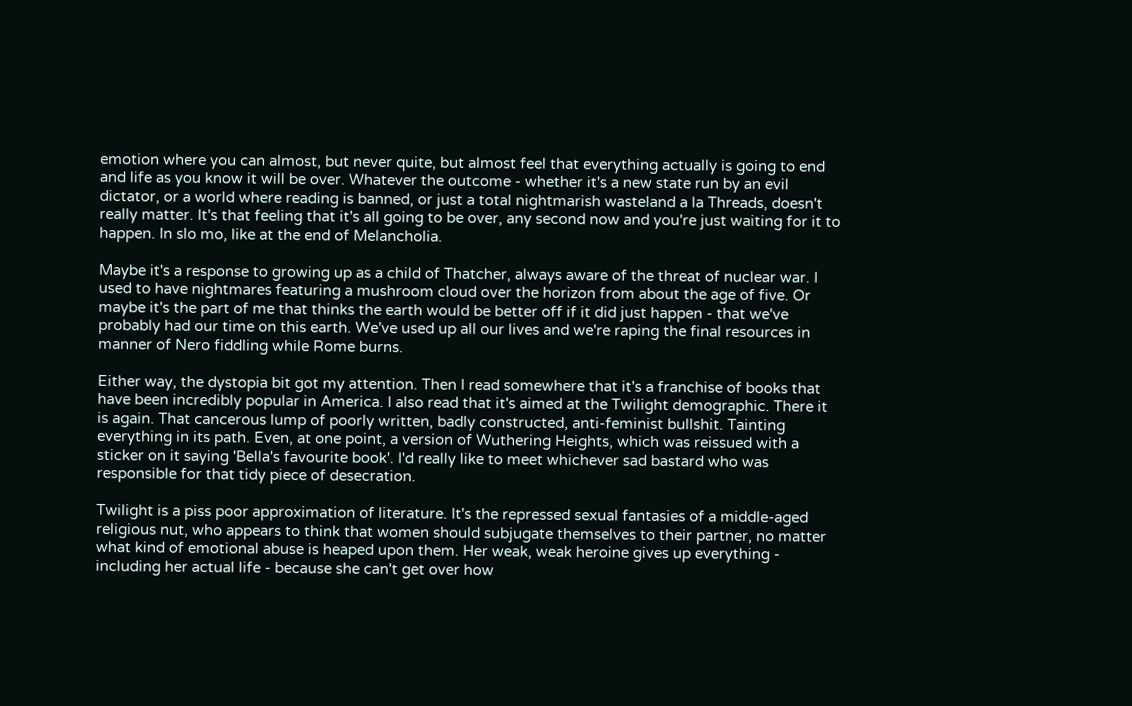emotion where you can almost, but never quite, but almost feel that everything actually is going to end and life as you know it will be over. Whatever the outcome - whether it's a new state run by an evil dictator, or a world where reading is banned, or just a total nightmarish wasteland a la Threads, doesn't really matter. It's that feeling that it's all going to be over, any second now and you're just waiting for it to happen. In slo mo, like at the end of Melancholia.

Maybe it's a response to growing up as a child of Thatcher, always aware of the threat of nuclear war. I used to have nightmares featuring a mushroom cloud over the horizon from about the age of five. Or maybe it's the part of me that thinks the earth would be better off if it did just happen - that we've probably had our time on this earth. We've used up all our lives and we're raping the final resources in manner of Nero fiddling while Rome burns.

Either way, the dystopia bit got my attention. Then I read somewhere that it's a franchise of books that have been incredibly popular in America. I also read that it's aimed at the Twilight demographic. There it is again. That cancerous lump of poorly written, badly constructed, anti-feminist bullshit. Tainting everything in its path. Even, at one point, a version of Wuthering Heights, which was reissued with a sticker on it saying 'Bella's favourite book'. I'd really like to meet whichever sad bastard who was responsible for that tidy piece of desecration.

Twilight is a piss poor approximation of literature. It's the repressed sexual fantasies of a middle-aged religious nut, who appears to think that women should subjugate themselves to their partner, no matter what kind of emotional abuse is heaped upon them. Her weak, weak heroine gives up everything - including her actual life - because she can't get over how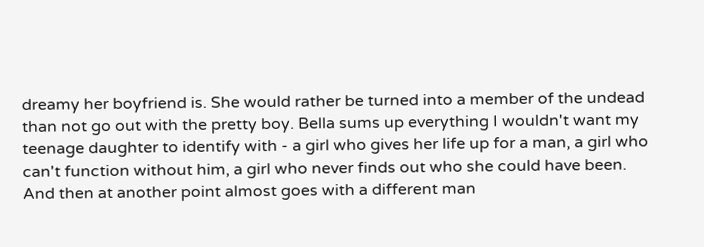dreamy her boyfriend is. She would rather be turned into a member of the undead than not go out with the pretty boy. Bella sums up everything I wouldn't want my teenage daughter to identify with - a girl who gives her life up for a man, a girl who can't function without him, a girl who never finds out who she could have been. And then at another point almost goes with a different man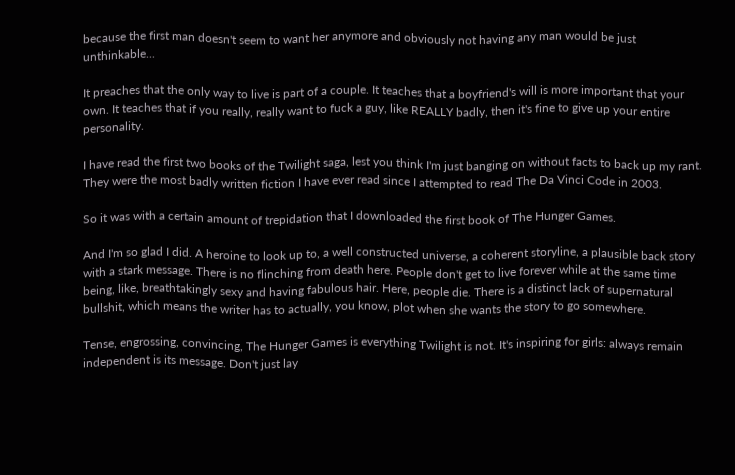because the first man doesn't seem to want her anymore and obviously not having any man would be just unthinkable...

It preaches that the only way to live is part of a couple. It teaches that a boyfriend's will is more important that your own. It teaches that if you really, really want to fuck a guy, like REALLY badly, then it's fine to give up your entire personality.

I have read the first two books of the Twilight saga, lest you think I'm just banging on without facts to back up my rant. They were the most badly written fiction I have ever read since I attempted to read The Da Vinci Code in 2003.

So it was with a certain amount of trepidation that I downloaded the first book of The Hunger Games.

And I'm so glad I did. A heroine to look up to, a well constructed universe, a coherent storyline, a plausible back story with a stark message. There is no flinching from death here. People don't get to live forever while at the same time being, like, breathtakingly sexy and having fabulous hair. Here, people die. There is a distinct lack of supernatural bullshit, which means the writer has to actually, you know, plot when she wants the story to go somewhere.

Tense, engrossing, convincing, The Hunger Games is everything Twilight is not. It's inspiring for girls: always remain independent is its message. Don't just lay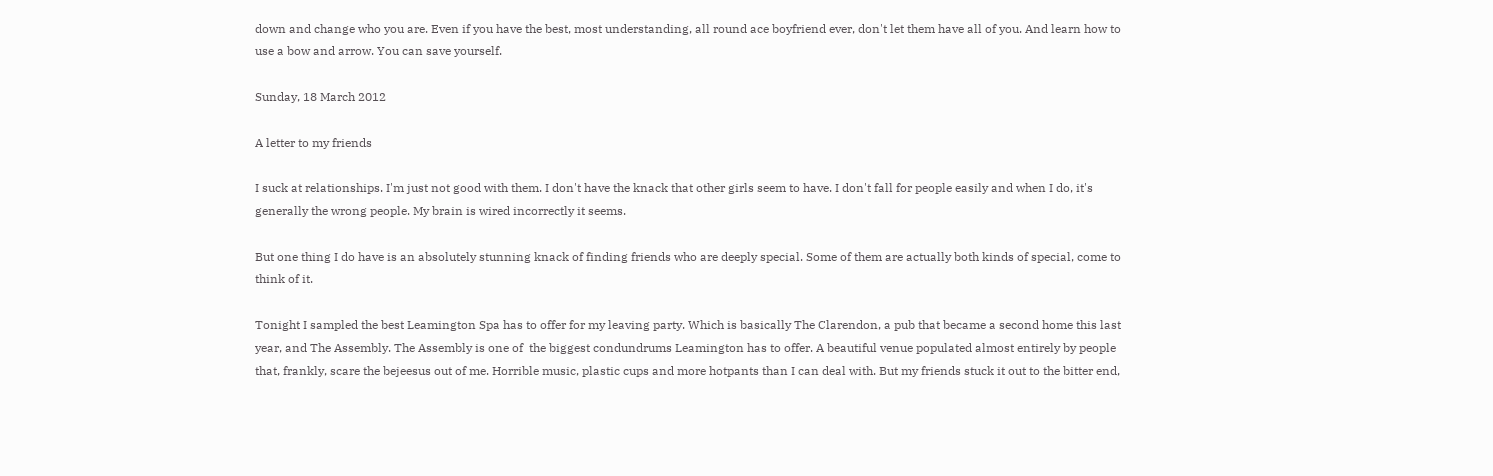down and change who you are. Even if you have the best, most understanding, all round ace boyfriend ever, don't let them have all of you. And learn how to use a bow and arrow. You can save yourself.

Sunday, 18 March 2012

A letter to my friends

I suck at relationships. I'm just not good with them. I don't have the knack that other girls seem to have. I don't fall for people easily and when I do, it's generally the wrong people. My brain is wired incorrectly it seems.

But one thing I do have is an absolutely stunning knack of finding friends who are deeply special. Some of them are actually both kinds of special, come to think of it.

Tonight I sampled the best Leamington Spa has to offer for my leaving party. Which is basically The Clarendon, a pub that became a second home this last year, and The Assembly. The Assembly is one of  the biggest condundrums Leamington has to offer. A beautiful venue populated almost entirely by people that, frankly, scare the bejeesus out of me. Horrible music, plastic cups and more hotpants than I can deal with. But my friends stuck it out to the bitter end,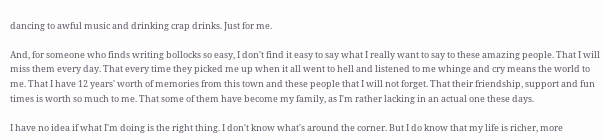dancing to awful music and drinking crap drinks. Just for me.

And, for someone who finds writing bollocks so easy, I don't find it easy to say what I really want to say to these amazing people. That I will miss them every day. That every time they picked me up when it all went to hell and listened to me whinge and cry means the world to me. That I have 12 years' worth of memories from this town and these people that I will not forget. That their friendship, support and fun times is worth so much to me. That some of them have become my family, as I'm rather lacking in an actual one these days.

I have no idea if what I'm doing is the right thing. I don't know what's around the corner. But I do know that my life is richer, more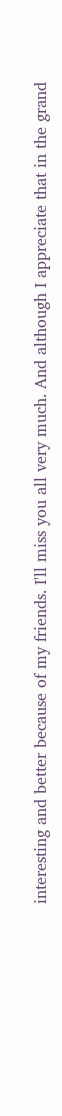interesting and better because of my friends. I'll miss you all very much. And although I appreciate that in the grand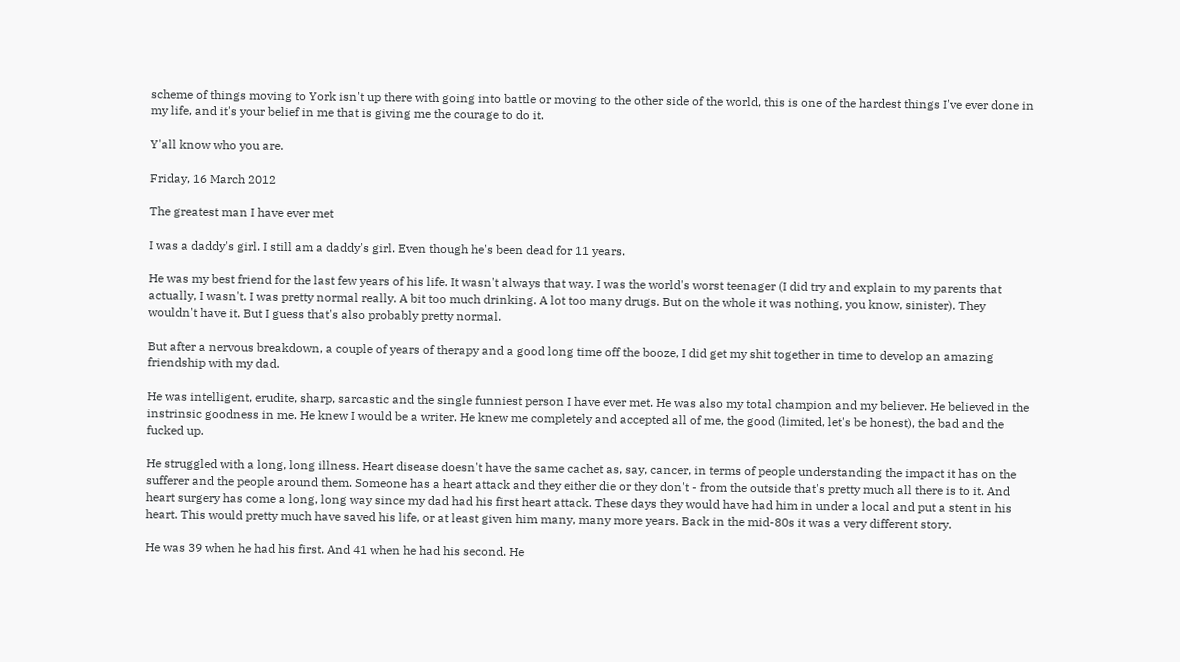scheme of things moving to York isn't up there with going into battle or moving to the other side of the world, this is one of the hardest things I've ever done in my life, and it's your belief in me that is giving me the courage to do it.

Y'all know who you are.

Friday, 16 March 2012

The greatest man I have ever met

I was a daddy's girl. I still am a daddy's girl. Even though he's been dead for 11 years.

He was my best friend for the last few years of his life. It wasn't always that way. I was the world's worst teenager (I did try and explain to my parents that actually, I wasn't. I was pretty normal really. A bit too much drinking. A lot too many drugs. But on the whole it was nothing, you know, sinister). They wouldn't have it. But I guess that's also probably pretty normal.

But after a nervous breakdown, a couple of years of therapy and a good long time off the booze, I did get my shit together in time to develop an amazing friendship with my dad.

He was intelligent, erudite, sharp, sarcastic and the single funniest person I have ever met. He was also my total champion and my believer. He believed in the instrinsic goodness in me. He knew I would be a writer. He knew me completely and accepted all of me, the good (limited, let's be honest), the bad and the fucked up.

He struggled with a long, long illness. Heart disease doesn't have the same cachet as, say, cancer, in terms of people understanding the impact it has on the sufferer and the people around them. Someone has a heart attack and they either die or they don't - from the outside that's pretty much all there is to it. And heart surgery has come a long, long way since my dad had his first heart attack. These days they would have had him in under a local and put a stent in his heart. This would pretty much have saved his life, or at least given him many, many more years. Back in the mid-80s it was a very different story.

He was 39 when he had his first. And 41 when he had his second. He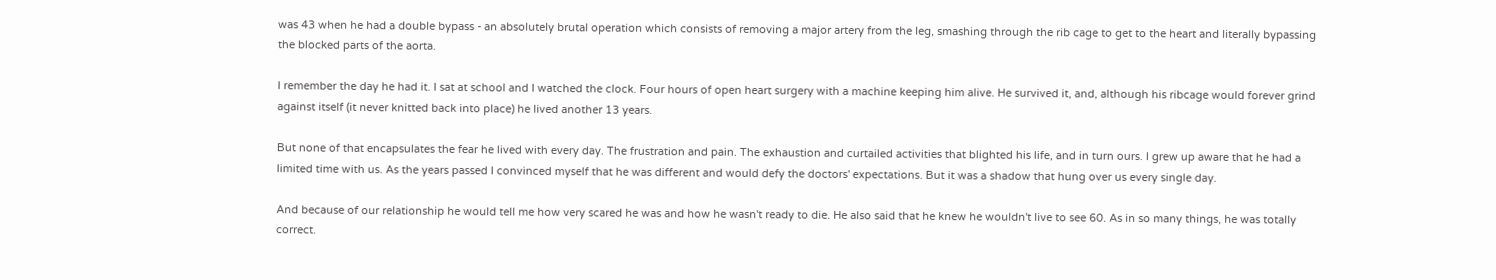was 43 when he had a double bypass - an absolutely brutal operation which consists of removing a major artery from the leg, smashing through the rib cage to get to the heart and literally bypassing the blocked parts of the aorta.

I remember the day he had it. I sat at school and I watched the clock. Four hours of open heart surgery with a machine keeping him alive. He survived it, and, although his ribcage would forever grind against itself (it never knitted back into place) he lived another 13 years.

But none of that encapsulates the fear he lived with every day. The frustration and pain. The exhaustion and curtailed activities that blighted his life, and in turn ours. I grew up aware that he had a limited time with us. As the years passed I convinced myself that he was different and would defy the doctors' expectations. But it was a shadow that hung over us every single day.

And because of our relationship he would tell me how very scared he was and how he wasn't ready to die. He also said that he knew he wouldn't live to see 60. As in so many things, he was totally correct.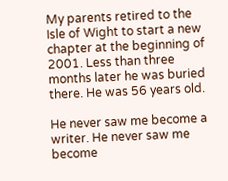My parents retired to the Isle of Wight to start a new chapter at the beginning of 2001. Less than three months later he was buried there. He was 56 years old.

He never saw me become a writer. He never saw me become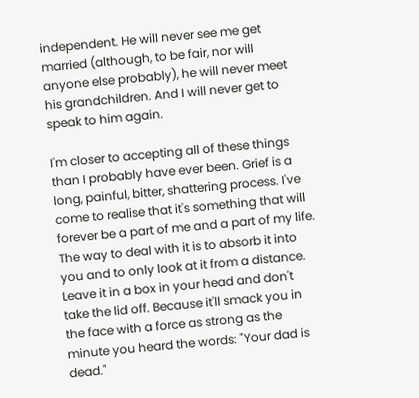independent. He will never see me get married (although, to be fair, nor will anyone else probably), he will never meet his grandchildren. And I will never get to speak to him again.

I'm closer to accepting all of these things than I probably have ever been. Grief is a long, painful, bitter, shattering process. I've come to realise that it's something that will forever be a part of me and a part of my life. The way to deal with it is to absorb it into you and to only look at it from a distance. Leave it in a box in your head and don't take the lid off. Because it'll smack you in the face with a force as strong as the minute you heard the words: "Your dad is dead."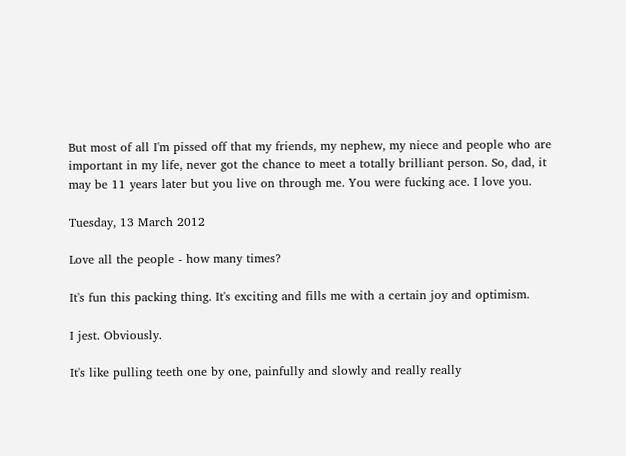But most of all I'm pissed off that my friends, my nephew, my niece and people who are important in my life, never got the chance to meet a totally brilliant person. So, dad, it may be 11 years later but you live on through me. You were fucking ace. I love you.

Tuesday, 13 March 2012

Love all the people - how many times?

It's fun this packing thing. It's exciting and fills me with a certain joy and optimism.

I jest. Obviously.

It's like pulling teeth one by one, painfully and slowly and really really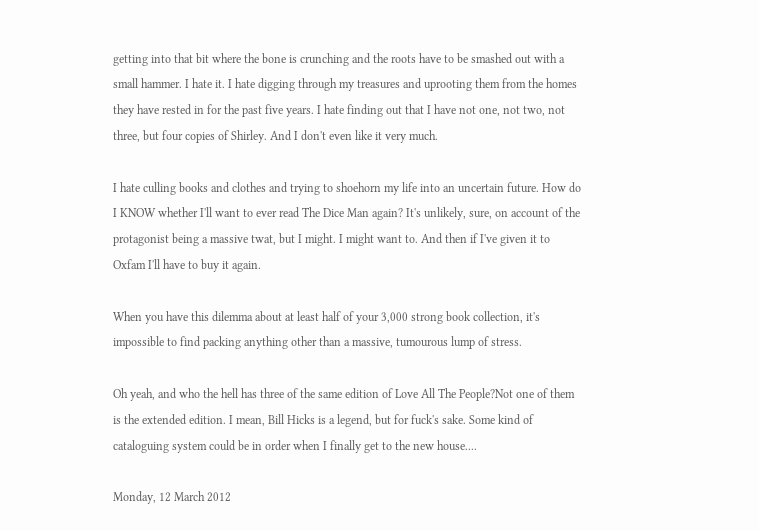getting into that bit where the bone is crunching and the roots have to be smashed out with a small hammer. I hate it. I hate digging through my treasures and uprooting them from the homes they have rested in for the past five years. I hate finding out that I have not one, not two, not three, but four copies of Shirley. And I don't even like it very much.

I hate culling books and clothes and trying to shoehorn my life into an uncertain future. How do I KNOW whether I'll want to ever read The Dice Man again? It's unlikely, sure, on account of the protagonist being a massive twat, but I might. I might want to. And then if I've given it to Oxfam I'll have to buy it again.

When you have this dilemma about at least half of your 3,000 strong book collection, it's impossible to find packing anything other than a massive, tumourous lump of stress.

Oh yeah, and who the hell has three of the same edition of Love All The People?Not one of them is the extended edition. I mean, Bill Hicks is a legend, but for fuck's sake. Some kind of cataloguing system could be in order when I finally get to the new house....

Monday, 12 March 2012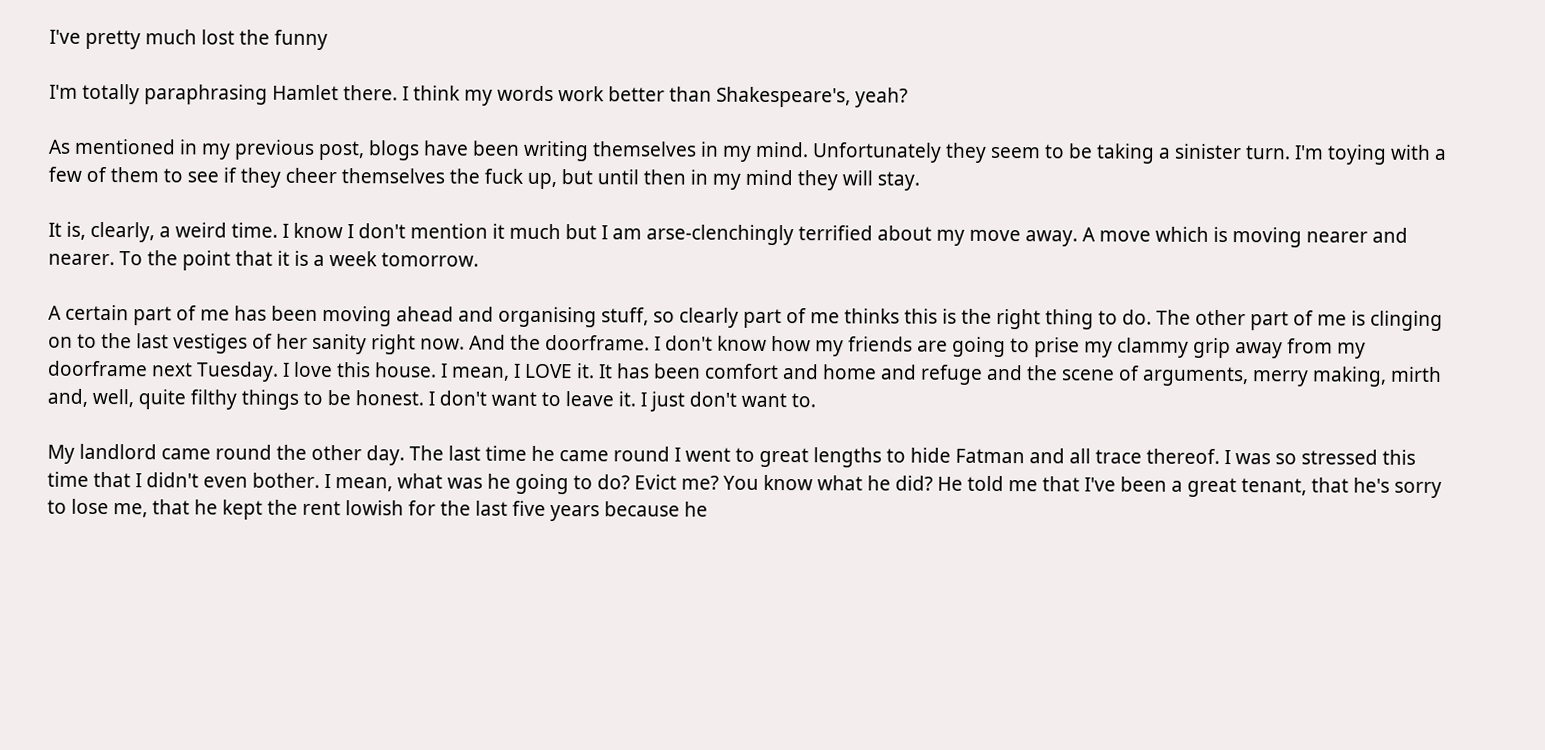I've pretty much lost the funny

I'm totally paraphrasing Hamlet there. I think my words work better than Shakespeare's, yeah?

As mentioned in my previous post, blogs have been writing themselves in my mind. Unfortunately they seem to be taking a sinister turn. I'm toying with a few of them to see if they cheer themselves the fuck up, but until then in my mind they will stay.

It is, clearly, a weird time. I know I don't mention it much but I am arse-clenchingly terrified about my move away. A move which is moving nearer and nearer. To the point that it is a week tomorrow.

A certain part of me has been moving ahead and organising stuff, so clearly part of me thinks this is the right thing to do. The other part of me is clinging on to the last vestiges of her sanity right now. And the doorframe. I don't know how my friends are going to prise my clammy grip away from my doorframe next Tuesday. I love this house. I mean, I LOVE it. It has been comfort and home and refuge and the scene of arguments, merry making, mirth and, well, quite filthy things to be honest. I don't want to leave it. I just don't want to.

My landlord came round the other day. The last time he came round I went to great lengths to hide Fatman and all trace thereof. I was so stressed this time that I didn't even bother. I mean, what was he going to do? Evict me? You know what he did? He told me that I've been a great tenant, that he's sorry to lose me, that he kept the rent lowish for the last five years because he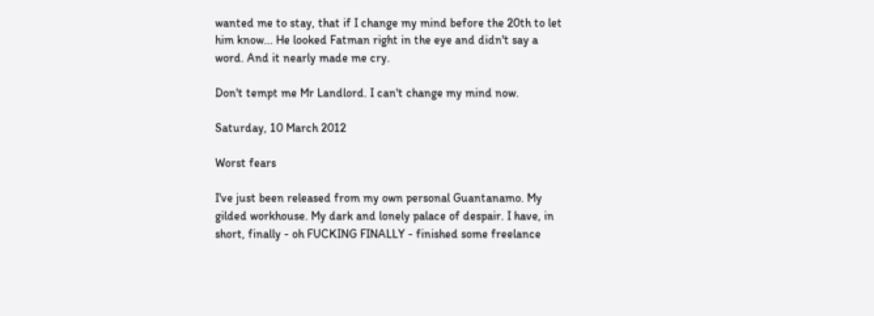wanted me to stay, that if I change my mind before the 20th to let him know... He looked Fatman right in the eye and didn't say a word. And it nearly made me cry.

Don't tempt me Mr Landlord. I can't change my mind now.

Saturday, 10 March 2012

Worst fears

I've just been released from my own personal Guantanamo. My gilded workhouse. My dark and lonely palace of despair. I have, in short, finally - oh FUCKING FINALLY - finished some freelance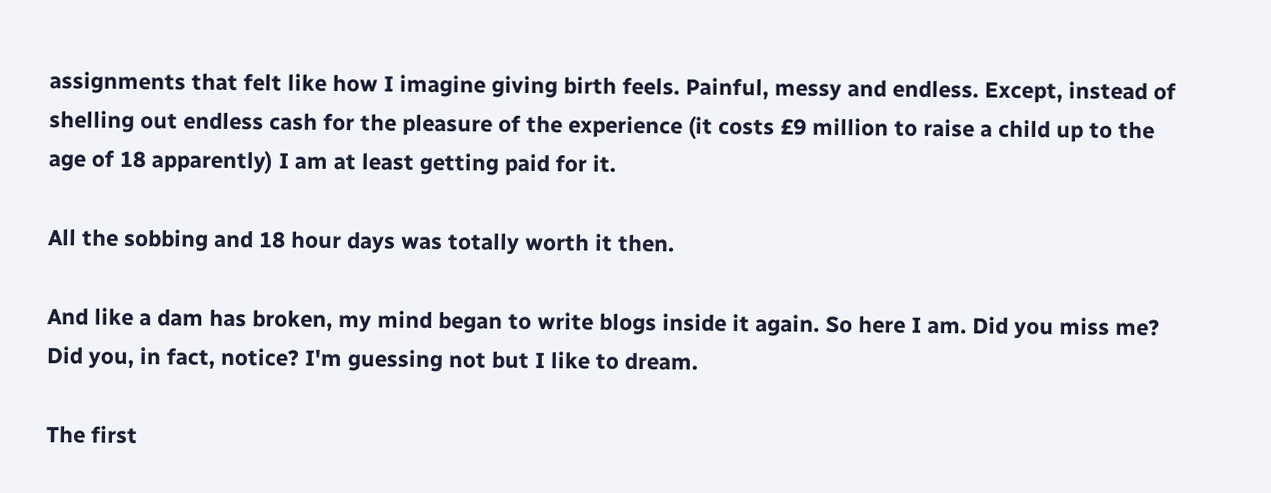assignments that felt like how I imagine giving birth feels. Painful, messy and endless. Except, instead of shelling out endless cash for the pleasure of the experience (it costs £9 million to raise a child up to the age of 18 apparently) I am at least getting paid for it.

All the sobbing and 18 hour days was totally worth it then.

And like a dam has broken, my mind began to write blogs inside it again. So here I am. Did you miss me? Did you, in fact, notice? I'm guessing not but I like to dream.

The first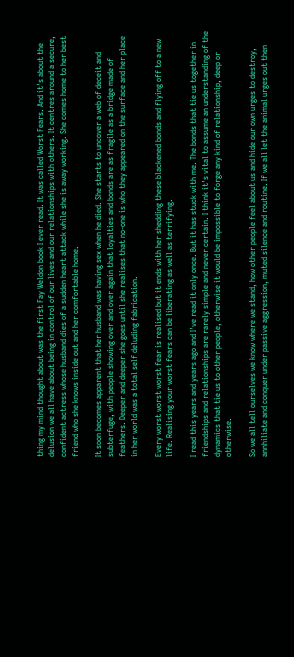thing my mind thought about was the first Fay Weldon book I ever read. It was called Worst Fears. And it's about the delusion we all have about being in control of our lives and our relationships with others. It centres around a secure, confident actress whose husband dies of a sudden heart attack while she is away working. She comes home to her best friend who she knows inside out and her comfortable home.

It soon becomes apparent that her husband was having sex when he died. She starts to uncover a web of deceit and subterfuge, with people showing over and over again that loyalties and bonds are as fragile as a bridge made of feathers. Deeper and deeper she goes until she realises that no-one is who they appeared on the surface and her place in her world was a total self deluding fabrication.

Every worst worst worst fear is realised but it ends with her shedding these blackened bonds and flying off to a new life. Realising your worst fears can be liberating as well as terrifying.

I read this years and years ago and I've read it only once. But it has stuck with me. The bonds that tie us together in friendships and relationships are rarely simple and never certain. I think it's vital to assume an understanding of the dynamics that tie us to other people, otherwise it would be impossible to forge any kind of relationship, deep or otherwise.

So we all tell ourselves we know where we stand, how other people feel about us and hide our own urges to destroy, annhiliate and conquer under passive aggression, muted silence and routine. If we all let the animal urges out then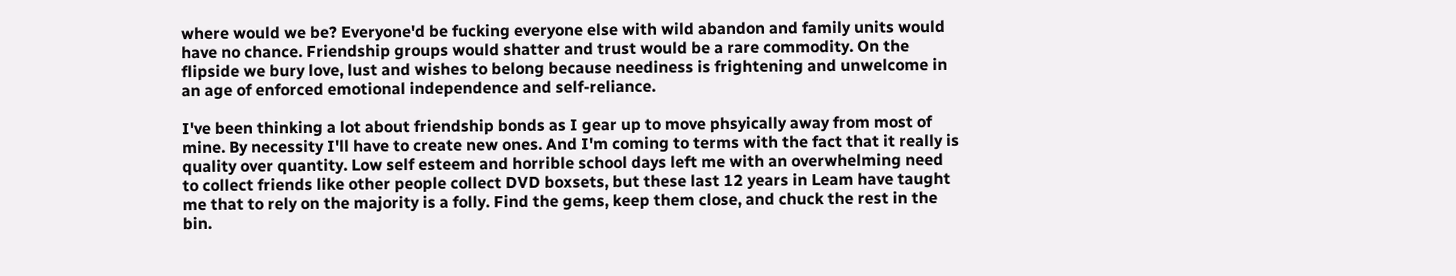where would we be? Everyone'd be fucking everyone else with wild abandon and family units would have no chance. Friendship groups would shatter and trust would be a rare commodity. On the flipside we bury love, lust and wishes to belong because neediness is frightening and unwelcome in an age of enforced emotional independence and self-reliance.

I've been thinking a lot about friendship bonds as I gear up to move phsyically away from most of mine. By necessity I'll have to create new ones. And I'm coming to terms with the fact that it really is quality over quantity. Low self esteem and horrible school days left me with an overwhelming need to collect friends like other people collect DVD boxsets, but these last 12 years in Leam have taught me that to rely on the majority is a folly. Find the gems, keep them close, and chuck the rest in the bin.